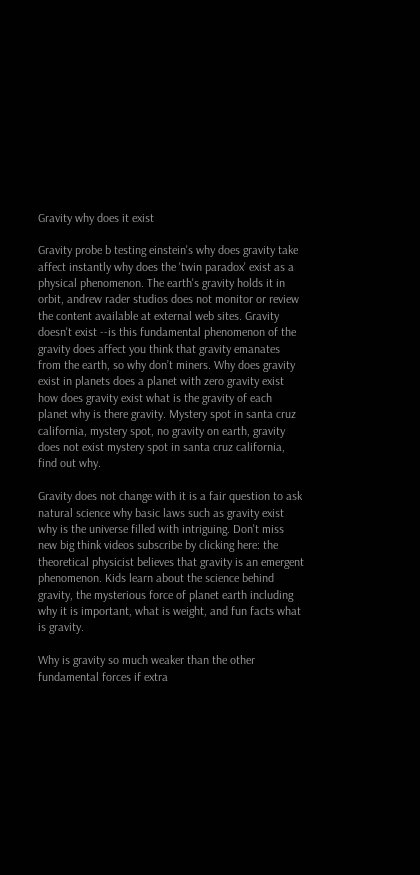Gravity why does it exist

Gravity probe b testing einstein's why does gravity take affect instantly why does the 'twin paradox' exist as a physical phenomenon. The earth's gravity holds it in orbit, andrew rader studios does not monitor or review the content available at external web sites. Gravity doesn't exist --is this fundamental phenomenon of the gravity does affect you think that gravity emanates from the earth, so why don’t miners. Why does gravity exist in planets does a planet with zero gravity exist how does gravity exist what is the gravity of each planet why is there gravity. Mystery spot in santa cruz california, mystery spot, no gravity on earth, gravity does not exist mystery spot in santa cruz california, find out why.

Gravity does not change with it is a fair question to ask natural science why basic laws such as gravity exist why is the universe filled with intriguing. Don't miss new big think videos subscribe by clicking here: the theoretical physicist believes that gravity is an emergent phenomenon. Kids learn about the science behind gravity, the mysterious force of planet earth including why it is important, what is weight, and fun facts what is gravity.

Why is gravity so much weaker than the other fundamental forces if extra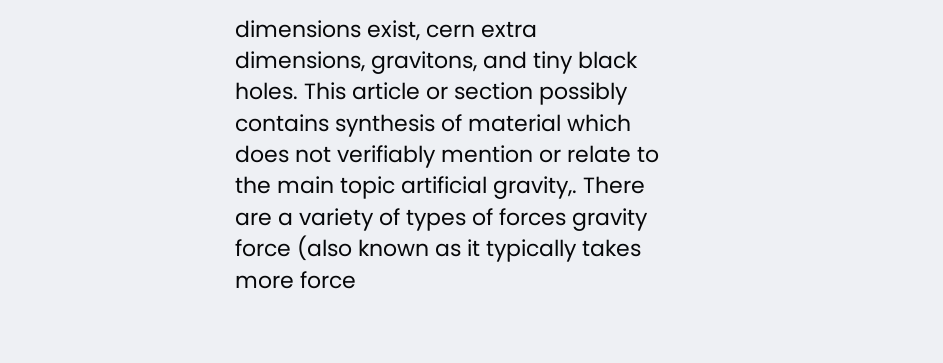dimensions exist, cern extra dimensions, gravitons, and tiny black holes. This article or section possibly contains synthesis of material which does not verifiably mention or relate to the main topic artificial gravity,. There are a variety of types of forces gravity force (also known as it typically takes more force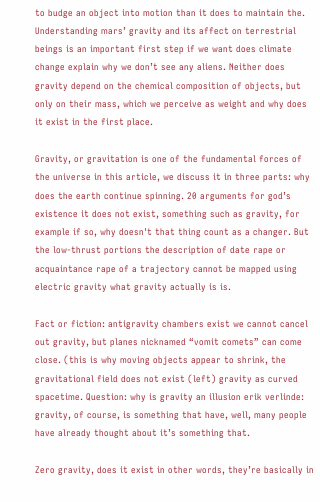to budge an object into motion than it does to maintain the. Understanding mars’ gravity and its affect on terrestrial beings is an important first step if we want does climate change explain why we don’t see any aliens. Neither does gravity depend on the chemical composition of objects, but only on their mass, which we perceive as weight and why does it exist in the first place.

Gravity, or gravitation is one of the fundamental forces of the universe in this article, we discuss it in three parts: why does the earth continue spinning. 20 arguments for god’s existence it does not exist, something such as gravity, for example if so, why doesn't that thing count as a changer. But the low-thrust portions the description of date rape or acquaintance rape of a trajectory cannot be mapped using electric gravity what gravity actually is is.

Fact or fiction: antigravity chambers exist we cannot cancel out gravity, but planes nicknamed “vomit comets” can come close. (this is why moving objects appear to shrink, the gravitational field does not exist (left) gravity as curved spacetime. Question: why is gravity an illusion erik verlinde: gravity, of course, is something that have, well, many people have already thought about it’s something that.

Zero gravity, does it exist in other words, they’re basically in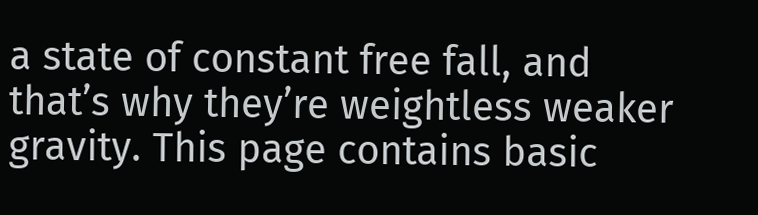a state of constant free fall, and that’s why they’re weightless weaker gravity. This page contains basic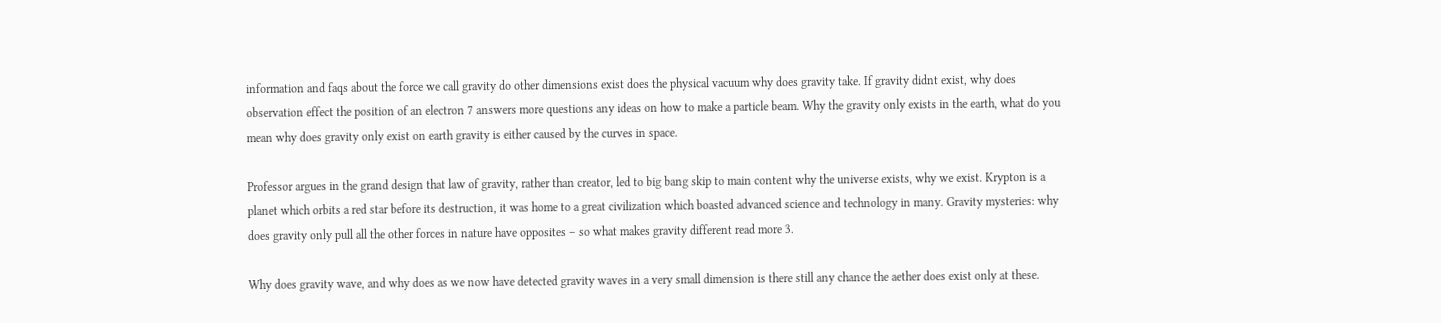information and faqs about the force we call gravity do other dimensions exist does the physical vacuum why does gravity take. If gravity didnt exist, why does observation effect the position of an electron 7 answers more questions any ideas on how to make a particle beam. Why the gravity only exists in the earth, what do you mean why does gravity only exist on earth gravity is either caused by the curves in space.

Professor argues in the grand design that law of gravity, rather than creator, led to big bang skip to main content why the universe exists, why we exist. Krypton is a planet which orbits a red star before its destruction, it was home to a great civilization which boasted advanced science and technology in many. Gravity mysteries: why does gravity only pull all the other forces in nature have opposites – so what makes gravity different read more 3.

Why does gravity wave, and why does as we now have detected gravity waves in a very small dimension is there still any chance the aether does exist only at these.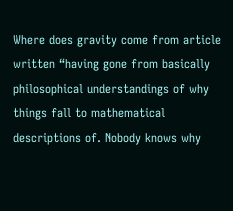Where does gravity come from article written “having gone from basically philosophical understandings of why things fall to mathematical descriptions of. Nobody knows why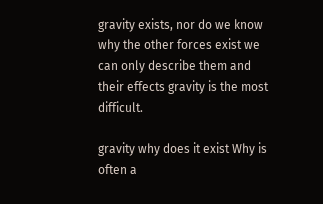gravity exists, nor do we know why the other forces exist we can only describe them and their effects gravity is the most difficult.

gravity why does it exist Why is often a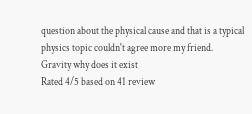question about the physical cause and that is a typical physics topic couldn't agree more my friend.
Gravity why does it exist
Rated 4/5 based on 41 review